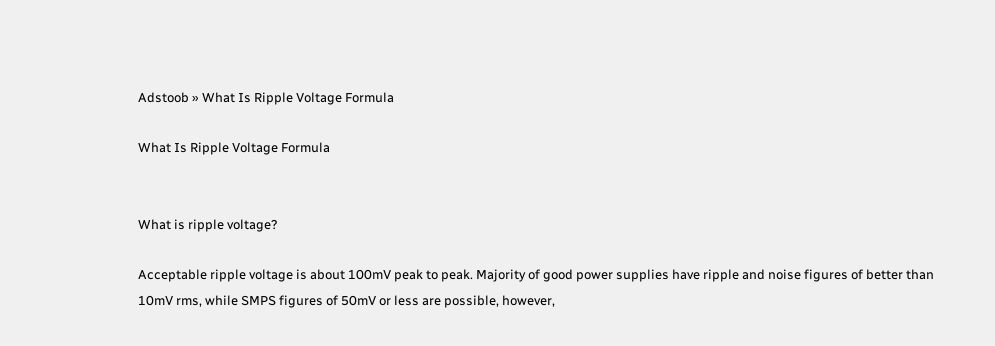Adstoob » What Is Ripple Voltage Formula

What Is Ripple Voltage Formula


What is ripple voltage?

Acceptable ripple voltage is about 100mV peak to peak. Majority of good power supplies have ripple and noise figures of better than 10mV rms, while SMPS figures of 50mV or less are possible, however,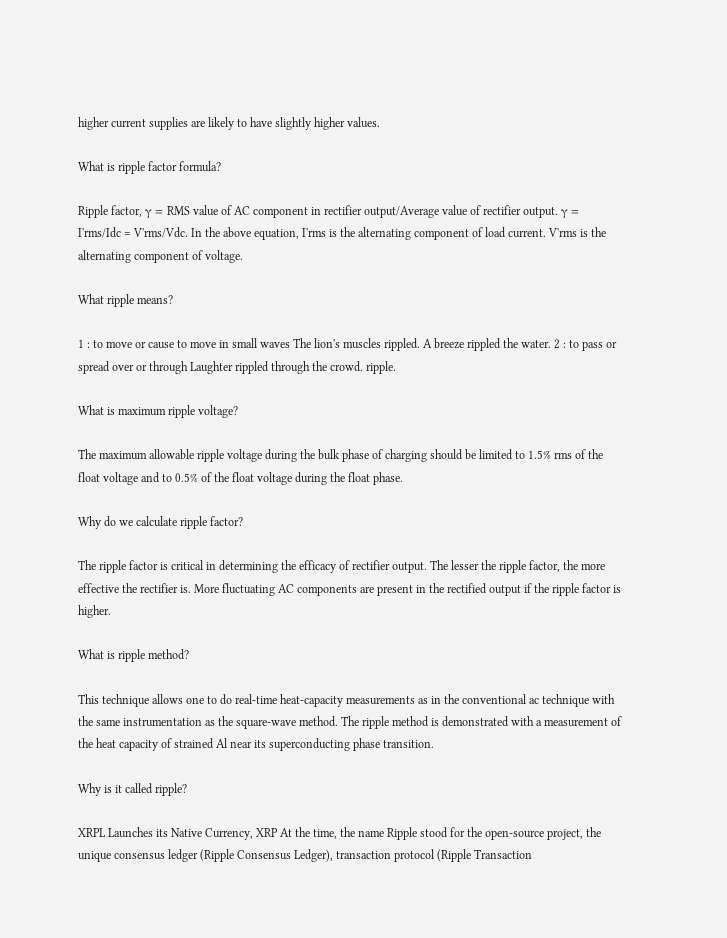higher current supplies are likely to have slightly higher values.

What is ripple factor formula?

Ripple factor, γ = RMS value of AC component in rectifier output/Average value of rectifier output. γ = I'rms/Idc = V'rms/Vdc. In the above equation, I'rms is the alternating component of load current. V'rms is the alternating component of voltage.

What ripple means?

1 : to move or cause to move in small waves The lion's muscles rippled. A breeze rippled the water. 2 : to pass or spread over or through Laughter rippled through the crowd. ripple.

What is maximum ripple voltage?

The maximum allowable ripple voltage during the bulk phase of charging should be limited to 1.5% rms of the float voltage and to 0.5% of the float voltage during the float phase.

Why do we calculate ripple factor?

The ripple factor is critical in determining the efficacy of rectifier output. The lesser the ripple factor, the more effective the rectifier is. More fluctuating AC components are present in the rectified output if the ripple factor is higher.

What is ripple method?

This technique allows one to do real‐time heat‐capacity measurements as in the conventional ac technique with the same instrumentation as the square‐wave method. The ripple method is demonstrated with a measurement of the heat capacity of strained Al near its superconducting phase transition.

Why is it called ripple?

XRPL Launches its Native Currency, XRP At the time, the name Ripple stood for the open-source project, the unique consensus ledger (Ripple Consensus Ledger), transaction protocol (Ripple Transaction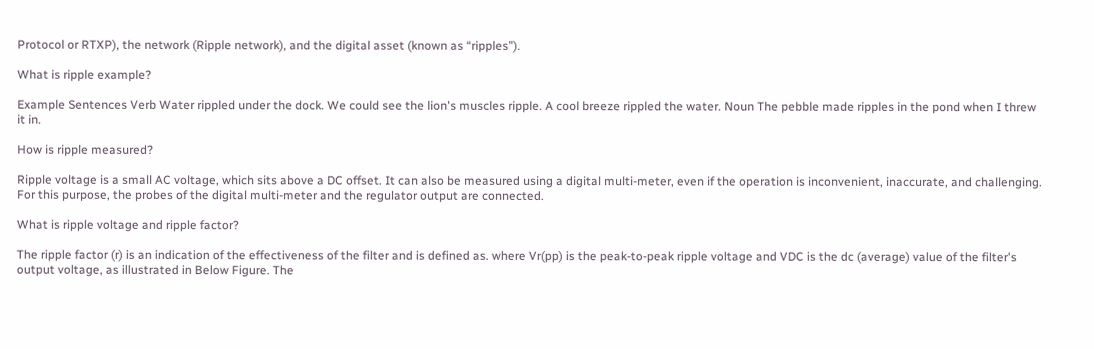Protocol or RTXP), the network (Ripple network), and the digital asset (known as “ripples”).

What is ripple example?

Example Sentences Verb Water rippled under the dock. We could see the lion's muscles ripple. A cool breeze rippled the water. Noun The pebble made ripples in the pond when I threw it in.

How is ripple measured?

Ripple voltage is a small AC voltage, which sits above a DC offset. It can also be measured using a digital multi-meter, even if the operation is inconvenient, inaccurate, and challenging. For this purpose, the probes of the digital multi-meter and the regulator output are connected.

What is ripple voltage and ripple factor?

The ripple factor (r) is an indication of the effectiveness of the filter and is defined as. where Vr(pp) is the peak-to-peak ripple voltage and VDC is the dc (average) value of the filter's output voltage, as illustrated in Below Figure. The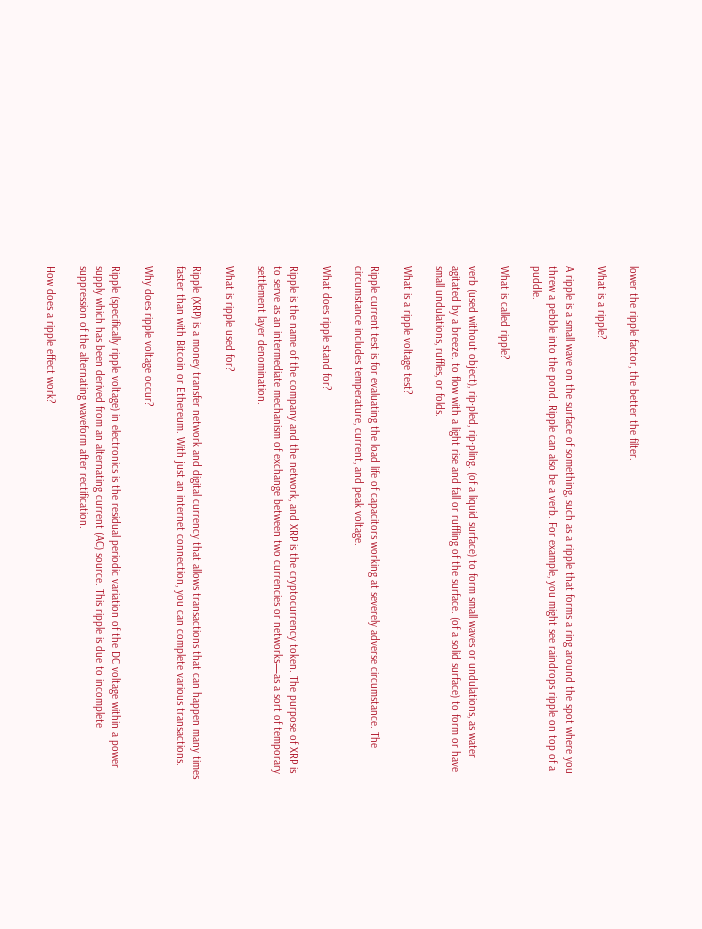lower the ripple factor, the better the filter.

What is a ripple?

A ripple is a small wave on the surface of something, such as a ripple that forms a ring around the spot where you threw a pebble into the pond. Ripple can also be a verb. For example, you might see raindrops ripple on top of a puddle.

What is called ripple?

verb (used without object), rip·pled, rip·pling. (of a liquid surface) to form small waves or undulations, as water agitated by a breeze. to flow with a light rise and fall or ruffling of the surface. (of a solid surface) to form or have small undulations, ruffles, or folds.

What is a ripple voltage test?

Ripple current test is for evaluating the load life of capacitors working at severely adverse circumstance. The circumstance includes temperature, current, and peak voltage.

What does ripple stand for?

Ripple is the name of the company and the network, and XRP is the cryptocurrency token. The purpose of XRP is to serve as an intermediate mechanism of exchange between two currencies or networks—as a sort of temporary settlement layer denomination.

What is ripple used for?

Ripple (XRP) is a money transfer network and digital currency that allows transactions that can happen many times faster than with Bitcoin or Ethereum. With just an internet connection, you can complete various transactions.

Why does ripple voltage occur?

Ripple (specifically ripple voltage) in electronics is the residual periodic variation of the DC voltage within a power supply which has been derived from an alternating current (AC) source. This ripple is due to incomplete suppression of the alternating waveform after rectification.

How does a ripple effect work?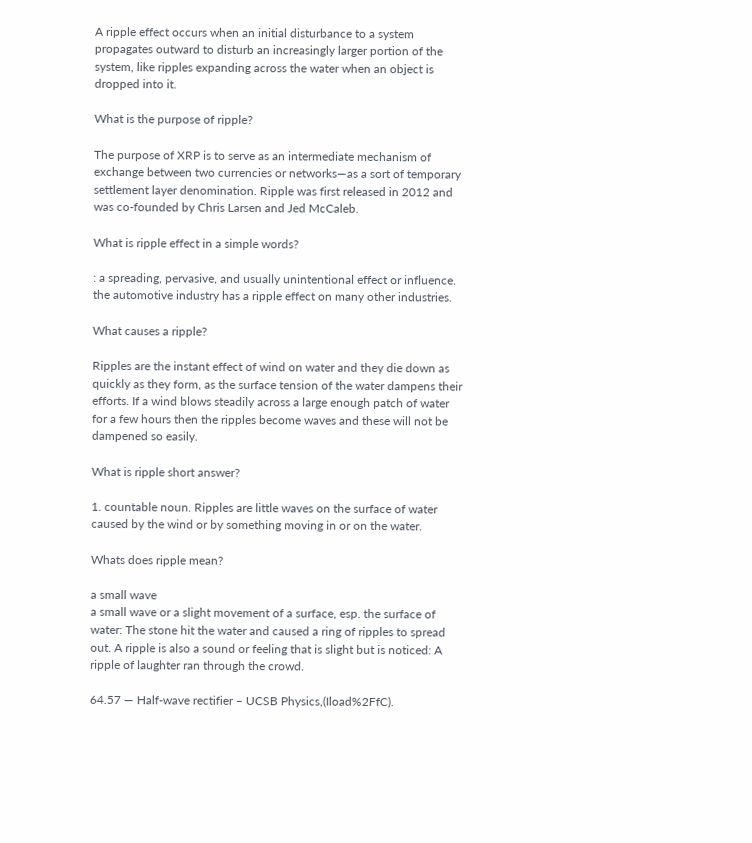A ripple effect occurs when an initial disturbance to a system propagates outward to disturb an increasingly larger portion of the system, like ripples expanding across the water when an object is dropped into it.

What is the purpose of ripple?

The purpose of XRP is to serve as an intermediate mechanism of exchange between two currencies or networks—as a sort of temporary settlement layer denomination. Ripple was first released in 2012 and was co-founded by Chris Larsen and Jed McCaleb.

What is ripple effect in a simple words?

: a spreading, pervasive, and usually unintentional effect or influence. the automotive industry has a ripple effect on many other industries.

What causes a ripple?

Ripples are the instant effect of wind on water and they die down as quickly as they form, as the surface tension of the water dampens their efforts. If a wind blows steadily across a large enough patch of water for a few hours then the ripples become waves and these will not be dampened so easily.

What is ripple short answer?

1. countable noun. Ripples are little waves on the surface of water caused by the wind or by something moving in or on the water.

Whats does ripple mean?

a small wave
a small wave or a slight movement of a surface, esp. the surface of water: The stone hit the water and caused a ring of ripples to spread out. A ripple is also a sound or feeling that is slight but is noticed: A ripple of laughter ran through the crowd.

64.57 — Half-wave rectifier – UCSB Physics,(Iload%2FfC).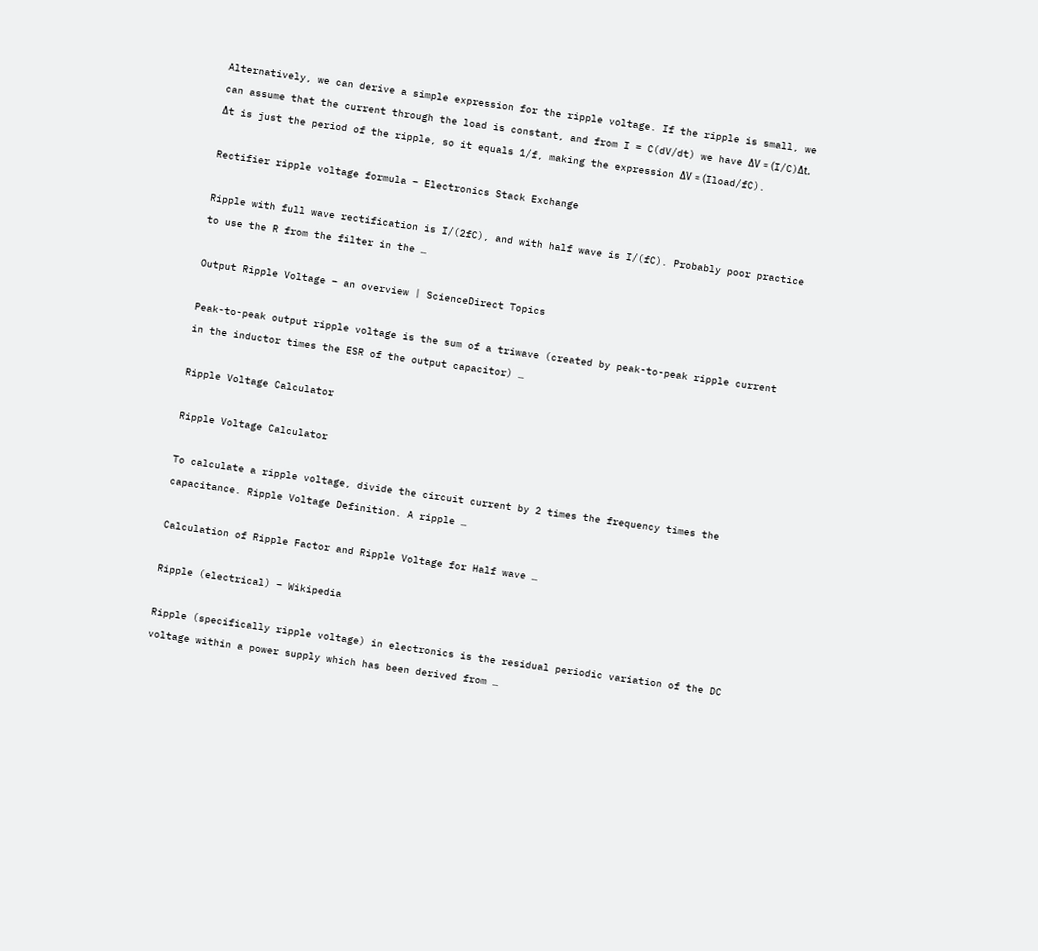Alternatively, we can derive a simple expression for the ripple voltage. If the ripple is small, we can assume that the current through the load is constant, and from I = C(dV/dt) we have ΔV = (I/C)Δt. Δt is just the period of the ripple, so it equals 1/f, making the expression ΔV = (Iload/fC).

Rectifier ripple voltage formula – Electronics Stack Exchange

Ripple with full wave rectification is I/(2fC), and with half wave is I/(fC). Probably poor practice to use the R from the filter in the …

Output Ripple Voltage – an overview | ScienceDirect Topics

Peak-to-peak output ripple voltage is the sum of a triwave (created by peak-to-peak ripple current in the inductor times the ESR of the output capacitor) …

Ripple Voltage Calculator

Ripple Voltage Calculator

To calculate a ripple voltage, divide the circuit current by 2 times the frequency times the capacitance. Ripple Voltage Definition. A ripple …

Calculation of Ripple Factor and Ripple Voltage for Half wave …

Ripple (electrical) – Wikipedia

Ripple (specifically ripple voltage) in electronics is the residual periodic variation of the DC voltage within a power supply which has been derived from …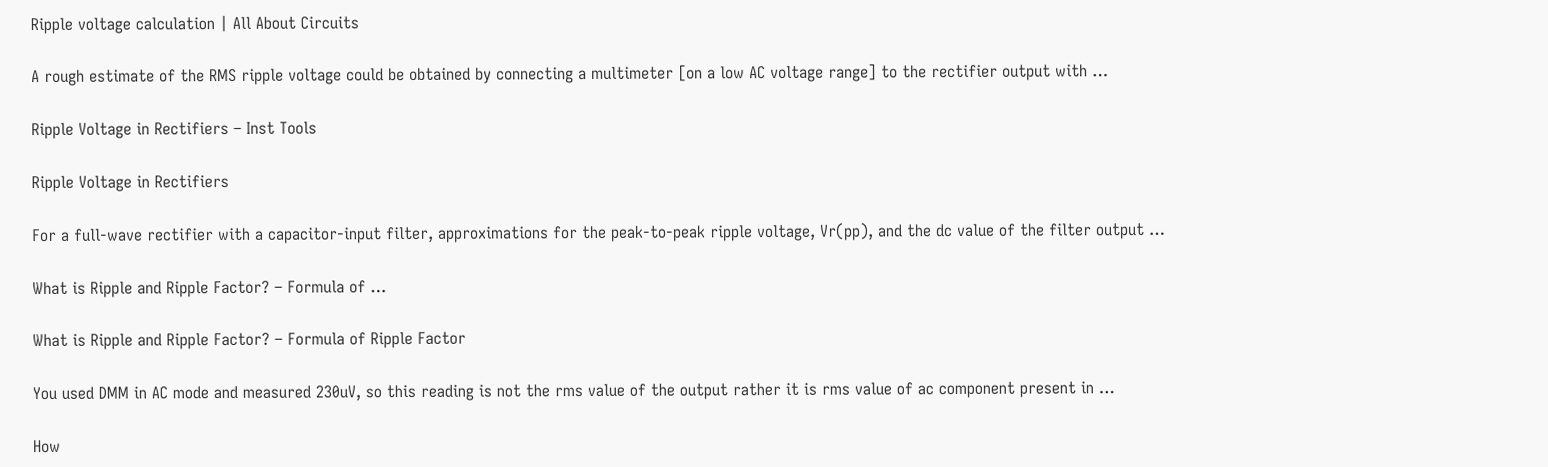Ripple voltage calculation | All About Circuits

A rough estimate of the RMS ripple voltage could be obtained by connecting a multimeter [on a low AC voltage range] to the rectifier output with …

Ripple Voltage in Rectifiers – Inst Tools

Ripple Voltage in Rectifiers

For a full-wave rectifier with a capacitor-input filter, approximations for the peak-to-peak ripple voltage, Vr(pp), and the dc value of the filter output …

What is Ripple and Ripple Factor? – Formula of …

What is Ripple and Ripple Factor? – Formula of Ripple Factor

You used DMM in AC mode and measured 230uV, so this reading is not the rms value of the output rather it is rms value of ac component present in …

How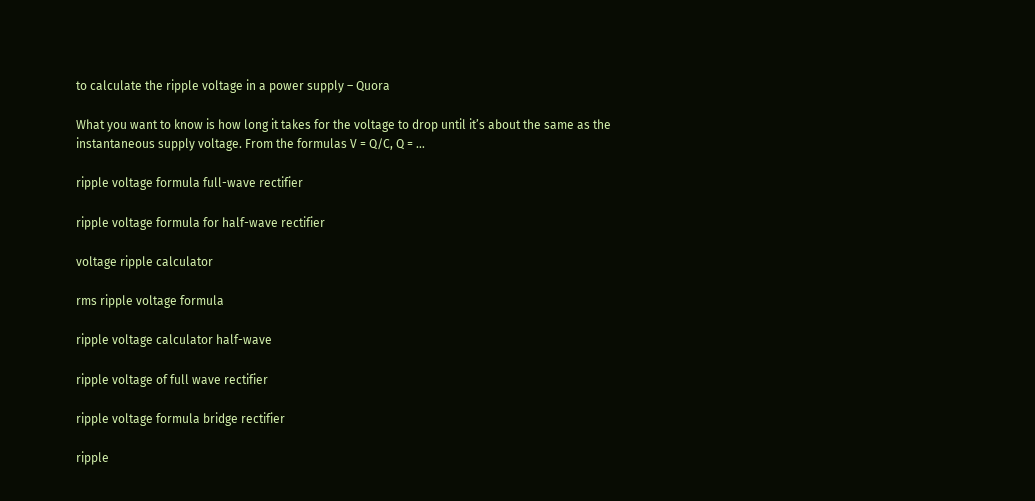to calculate the ripple voltage in a power supply – Quora

What you want to know is how long it takes for the voltage to drop until it’s about the same as the instantaneous supply voltage. From the formulas V = Q/C, Q = …

ripple voltage formula full-wave rectifier

ripple voltage formula for half-wave rectifier

voltage ripple calculator

rms ripple voltage formula

ripple voltage calculator half-wave

ripple voltage of full wave rectifier

ripple voltage formula bridge rectifier

ripple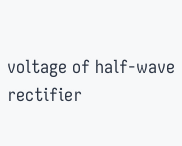voltage of half-wave rectifier